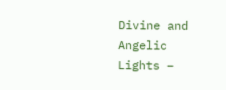Divine and Angelic Lights –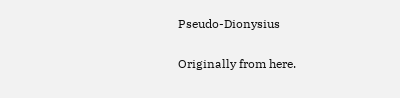Pseudo-Dionysius

Originally from here.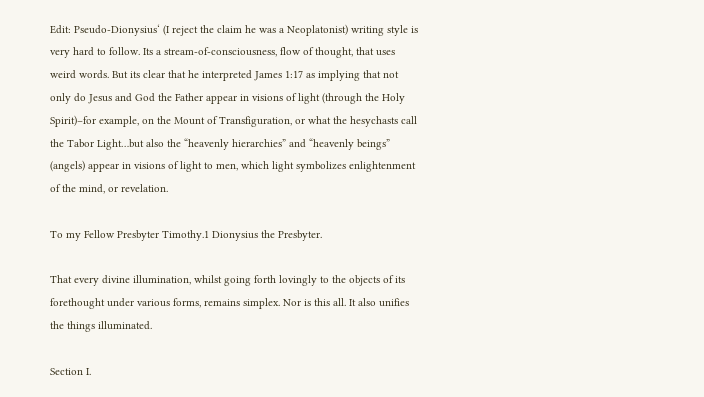Edit: Pseudo-Dionysius‘ (I reject the claim he was a Neoplatonist) writing style is very hard to follow. Its a stream-of-consciousness, flow of thought, that uses weird words. But its clear that he interpreted James 1:17 as implying that not only do Jesus and God the Father appear in visions of light (through the Holy Spirit)–for example, on the Mount of Transfiguration, or what the hesychasts call the Tabor Light…but also the “heavenly hierarchies” and “heavenly beings” (angels) appear in visions of light to men, which light symbolizes enlightenment of the mind, or revelation.

To my Fellow Presbyter Timothy.1 Dionysius the Presbyter.

That every divine illumination, whilst going forth lovingly to the objects of its forethought under various forms, remains simplex. Nor is this all. It also unifies the things illuminated.

Section I.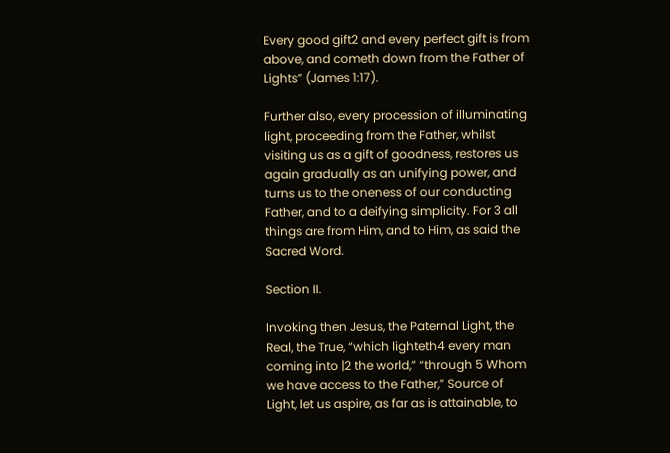Every good gift2 and every perfect gift is from above, and cometh down from the Father of Lights” (James 1:17).

Further also, every procession of illuminating light, proceeding from the Father, whilst visiting us as a gift of goodness, restores us again gradually as an unifying power, and turns us to the oneness of our conducting Father, and to a deifying simplicity. For 3 all things are from Him, and to Him, as said the Sacred Word.

Section II.

Invoking then Jesus, the Paternal Light, the Real, the True, “which lighteth4 every man coming into |2 the world,” “through 5 Whom we have access to the Father,” Source of Light, let us aspire, as far as is attainable, to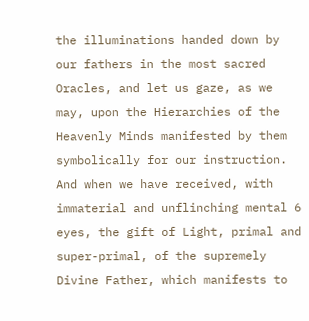the illuminations handed down by our fathers in the most sacred Oracles, and let us gaze, as we may, upon the Hierarchies of the Heavenly Minds manifested by them symbolically for our instruction. And when we have received, with immaterial and unflinching mental 6 eyes, the gift of Light, primal and super-primal, of the supremely Divine Father, which manifests to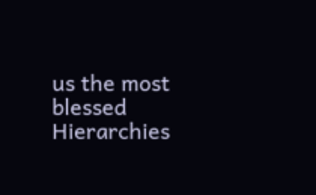us the most blessed Hierarchies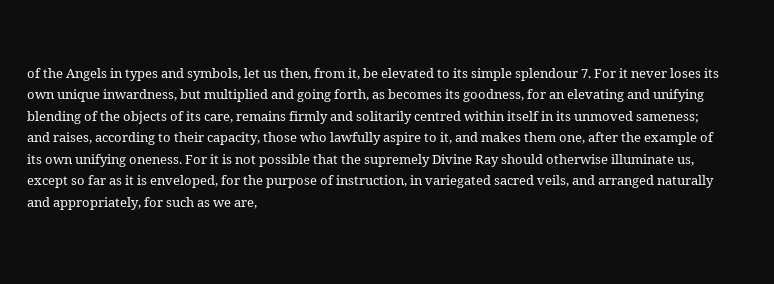of the Angels in types and symbols, let us then, from it, be elevated to its simple splendour 7. For it never loses its own unique inwardness, but multiplied and going forth, as becomes its goodness, for an elevating and unifying blending of the objects of its care, remains firmly and solitarily centred within itself in its unmoved sameness; and raises, according to their capacity, those who lawfully aspire to it, and makes them one, after the example of its own unifying oneness. For it is not possible that the supremely Divine Ray should otherwise illuminate us, except so far as it is enveloped, for the purpose of instruction, in variegated sacred veils, and arranged naturally and appropriately, for such as we are,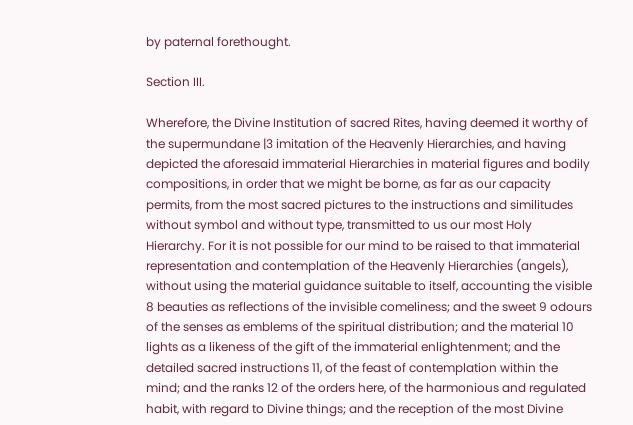by paternal forethought.

Section III.

Wherefore, the Divine Institution of sacred Rites, having deemed it worthy of the supermundane |3 imitation of the Heavenly Hierarchies, and having depicted the aforesaid immaterial Hierarchies in material figures and bodily compositions, in order that we might be borne, as far as our capacity permits, from the most sacred pictures to the instructions and similitudes without symbol and without type, transmitted to us our most Holy Hierarchy. For it is not possible for our mind to be raised to that immaterial representation and contemplation of the Heavenly Hierarchies (angels), without using the material guidance suitable to itself, accounting the visible 8 beauties as reflections of the invisible comeliness; and the sweet 9 odours of the senses as emblems of the spiritual distribution; and the material 10 lights as a likeness of the gift of the immaterial enlightenment; and the detailed sacred instructions 11, of the feast of contemplation within the mind; and the ranks 12 of the orders here, of the harmonious and regulated habit, with regard to Divine things; and the reception of the most Divine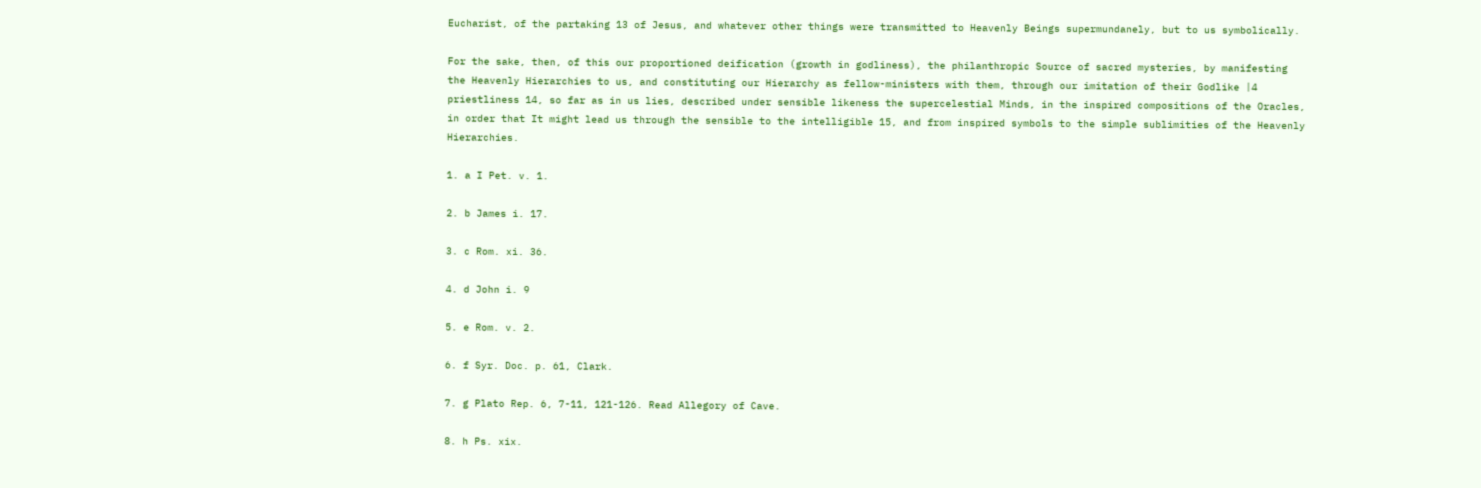Eucharist, of the partaking 13 of Jesus, and whatever other things were transmitted to Heavenly Beings supermundanely, but to us symbolically.

For the sake, then, of this our proportioned deification (growth in godliness), the philanthropic Source of sacred mysteries, by manifesting the Heavenly Hierarchies to us, and constituting our Hierarchy as fellow-ministers with them, through our imitation of their Godlike |4 priestliness 14, so far as in us lies, described under sensible likeness the supercelestial Minds, in the inspired compositions of the Oracles, in order that It might lead us through the sensible to the intelligible 15, and from inspired symbols to the simple sublimities of the Heavenly Hierarchies.

1. a I Pet. v. 1.

2. b James i. 17.

3. c Rom. xi. 36.

4. d John i. 9

5. e Rom. v. 2.

6. f Syr. Doc. p. 61, Clark.

7. g Plato Rep. 6, 7-11, 121-126. Read Allegory of Cave.

8. h Ps. xix.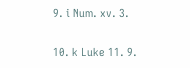9. i Num. xv. 3.

10. k Luke 11. 9.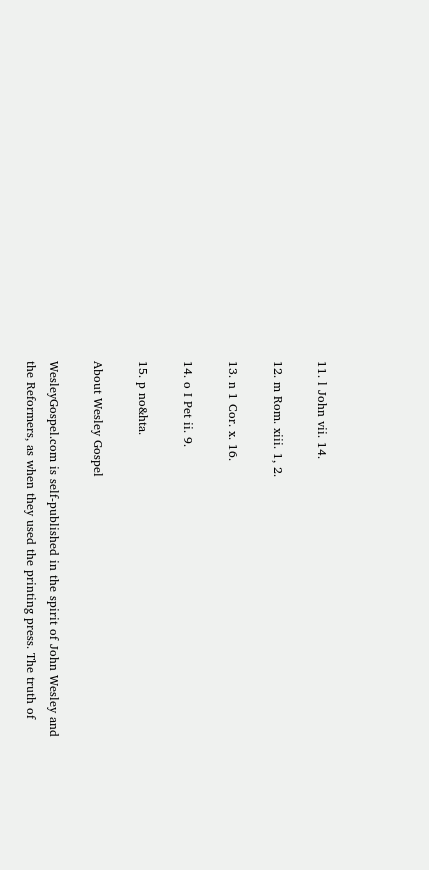11. l John vii. 14.

12. m Rom. xiii. 1, 2.

13. n 1 Cor. x. 16.

14. o I Pet ii. 9.

15. p no&hta.

About Wesley Gospel

WesleyGospel.com is self-published in the spirit of John Wesley and the Reformers, as when they used the printing press. The truth of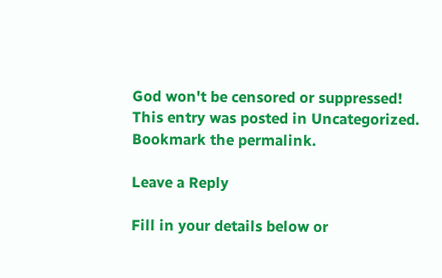God won't be censored or suppressed!
This entry was posted in Uncategorized. Bookmark the permalink.

Leave a Reply

Fill in your details below or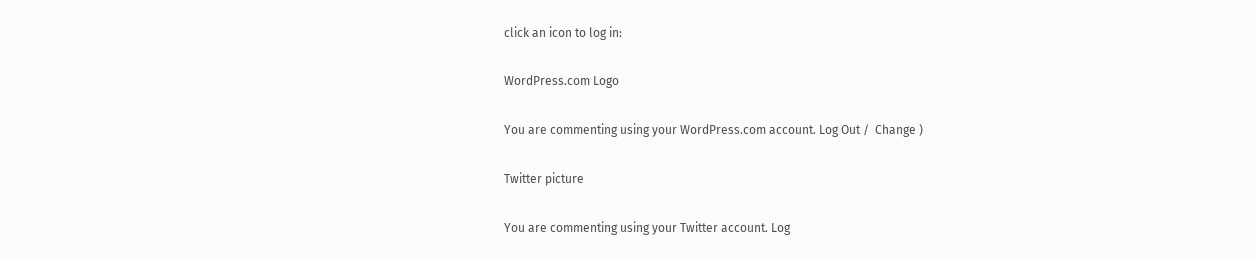click an icon to log in:

WordPress.com Logo

You are commenting using your WordPress.com account. Log Out /  Change )

Twitter picture

You are commenting using your Twitter account. Log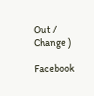Out /  Change )

Facebook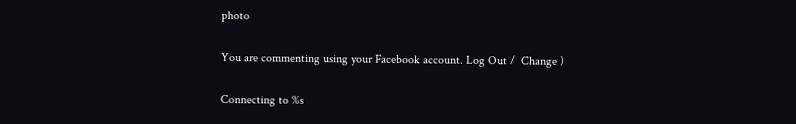photo

You are commenting using your Facebook account. Log Out /  Change )

Connecting to %s